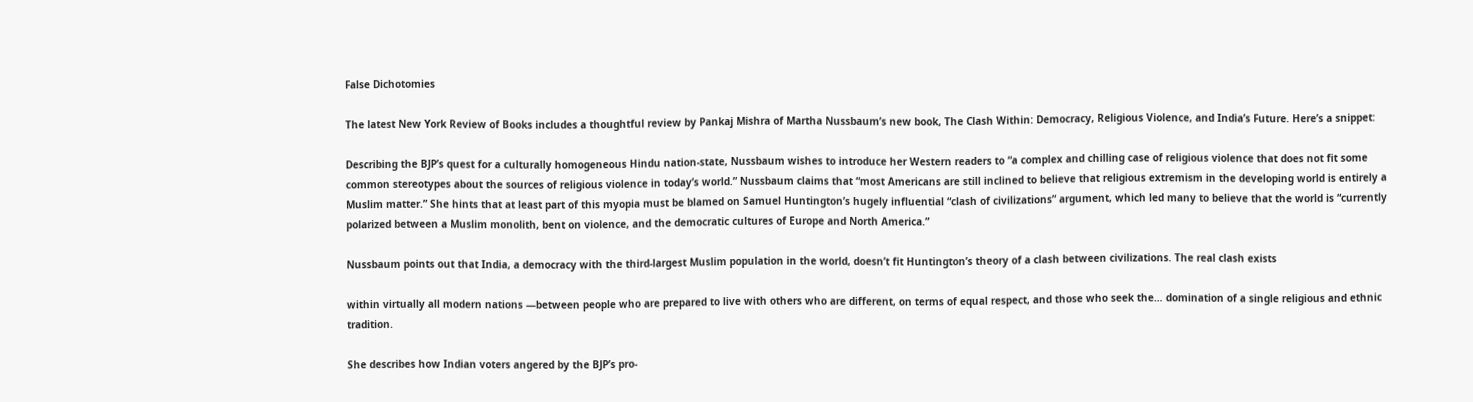False Dichotomies

The latest New York Review of Books includes a thoughtful review by Pankaj Mishra of Martha Nussbaum’s new book, The Clash Within: Democracy, Religious Violence, and India’s Future. Here’s a snippet:

Describing the BJP’s quest for a culturally homogeneous Hindu nation-state, Nussbaum wishes to introduce her Western readers to “a complex and chilling case of religious violence that does not fit some common stereotypes about the sources of religious violence in today’s world.” Nussbaum claims that “most Americans are still inclined to believe that religious extremism in the developing world is entirely a Muslim matter.” She hints that at least part of this myopia must be blamed on Samuel Huntington’s hugely influential “clash of civilizations” argument, which led many to believe that the world is “currently polarized between a Muslim monolith, bent on violence, and the democratic cultures of Europe and North America.”

Nussbaum points out that India, a democracy with the third-largest Muslim population in the world, doesn’t fit Huntington’s theory of a clash between civilizations. The real clash exists

within virtually all modern nations —between people who are prepared to live with others who are different, on terms of equal respect, and those who seek the… domination of a single religious and ethnic tradition.

She describes how Indian voters angered by the BJP’s pro-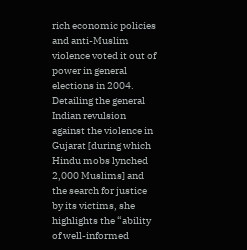rich economic policies and anti-Muslim violence voted it out of power in general elections in 2004. Detailing the general Indian revulsion against the violence in Gujarat [during which Hindu mobs lynched 2,000 Muslims] and the search for justice by its victims, she highlights the “ability of well-informed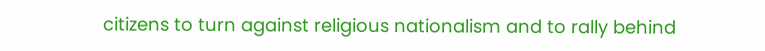citizens to turn against religious nationalism and to rally behind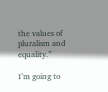the values of pluralism and equality.”

I’m going to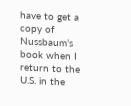have to get a copy of Nussbaum’s book when I return to the U.S. in the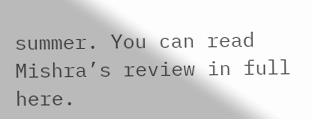summer. You can read Mishra’s review in full here.